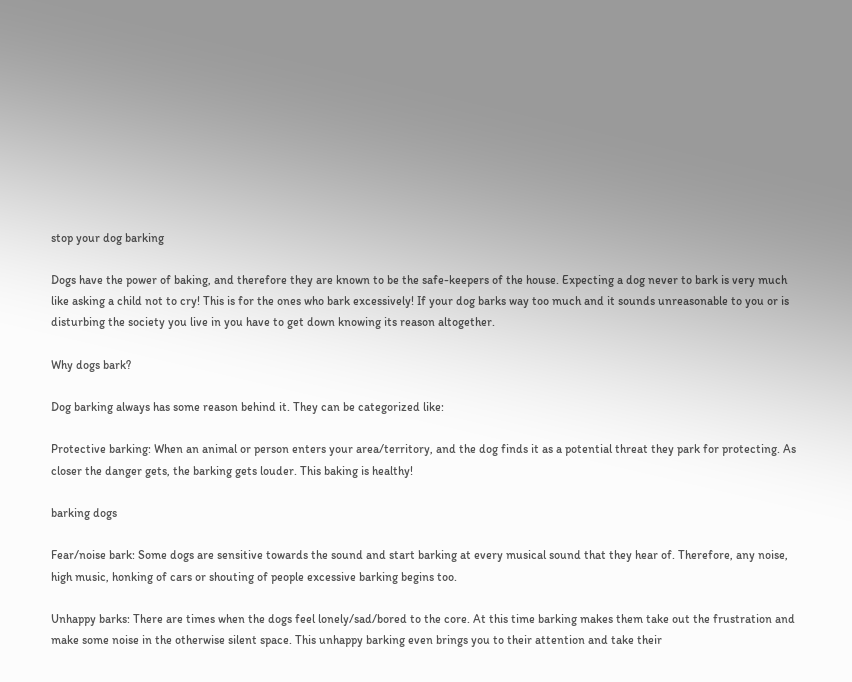stop your dog barking

Dogs have the power of baking, and therefore they are known to be the safe-keepers of the house. Expecting a dog never to bark is very much like asking a child not to cry! This is for the ones who bark excessively! If your dog barks way too much and it sounds unreasonable to you or is disturbing the society you live in you have to get down knowing its reason altogether.

Why dogs bark?

Dog barking always has some reason behind it. They can be categorized like:

Protective barking: When an animal or person enters your area/territory, and the dog finds it as a potential threat they park for protecting. As closer the danger gets, the barking gets louder. This baking is healthy!

barking dogs

Fear/noise bark: Some dogs are sensitive towards the sound and start barking at every musical sound that they hear of. Therefore, any noise, high music, honking of cars or shouting of people excessive barking begins too.

Unhappy barks: There are times when the dogs feel lonely/sad/bored to the core. At this time barking makes them take out the frustration and make some noise in the otherwise silent space. This unhappy barking even brings you to their attention and take their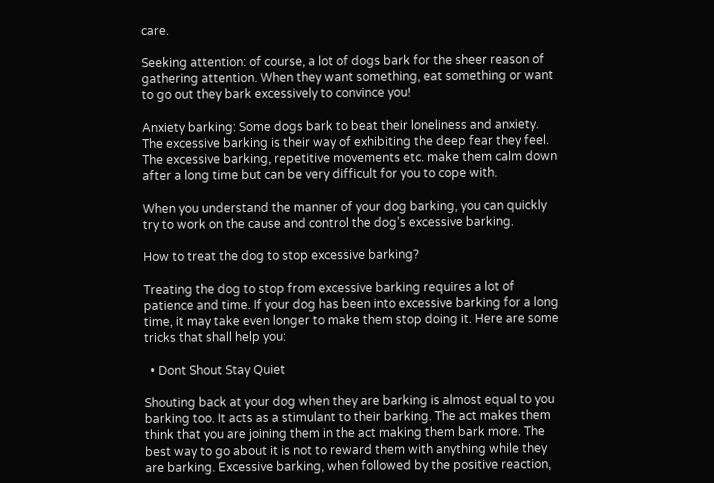care.

Seeking attention: of course, a lot of dogs bark for the sheer reason of gathering attention. When they want something, eat something or want to go out they bark excessively to convince you!

Anxiety barking: Some dogs bark to beat their loneliness and anxiety. The excessive barking is their way of exhibiting the deep fear they feel. The excessive barking, repetitive movements etc. make them calm down after a long time but can be very difficult for you to cope with.

When you understand the manner of your dog barking, you can quickly try to work on the cause and control the dog’s excessive barking.

How to treat the dog to stop excessive barking?

Treating the dog to stop from excessive barking requires a lot of patience and time. If your dog has been into excessive barking for a long time, it may take even longer to make them stop doing it. Here are some tricks that shall help you:

  • Dont Shout Stay Quiet

Shouting back at your dog when they are barking is almost equal to you barking too. It acts as a stimulant to their barking. The act makes them think that you are joining them in the act making them bark more. The best way to go about it is not to reward them with anything while they are barking. Excessive barking, when followed by the positive reaction,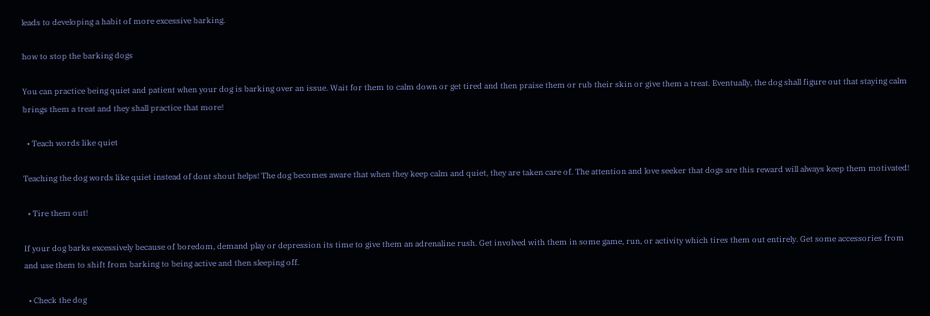leads to developing a habit of more excessive barking.

how to stop the barking dogs

You can practice being quiet and patient when your dog is barking over an issue. Wait for them to calm down or get tired and then praise them or rub their skin or give them a treat. Eventually, the dog shall figure out that staying calm brings them a treat and they shall practice that more!

  • Teach words like quiet

Teaching the dog words like quiet instead of dont shout helps! The dog becomes aware that when they keep calm and quiet, they are taken care of. The attention and love seeker that dogs are this reward will always keep them motivated!

  • Tire them out!

If your dog barks excessively because of boredom, demand play or depression its time to give them an adrenaline rush. Get involved with them in some game, run, or activity which tires them out entirely. Get some accessories from and use them to shift from barking to being active and then sleeping off.

  • Check the dog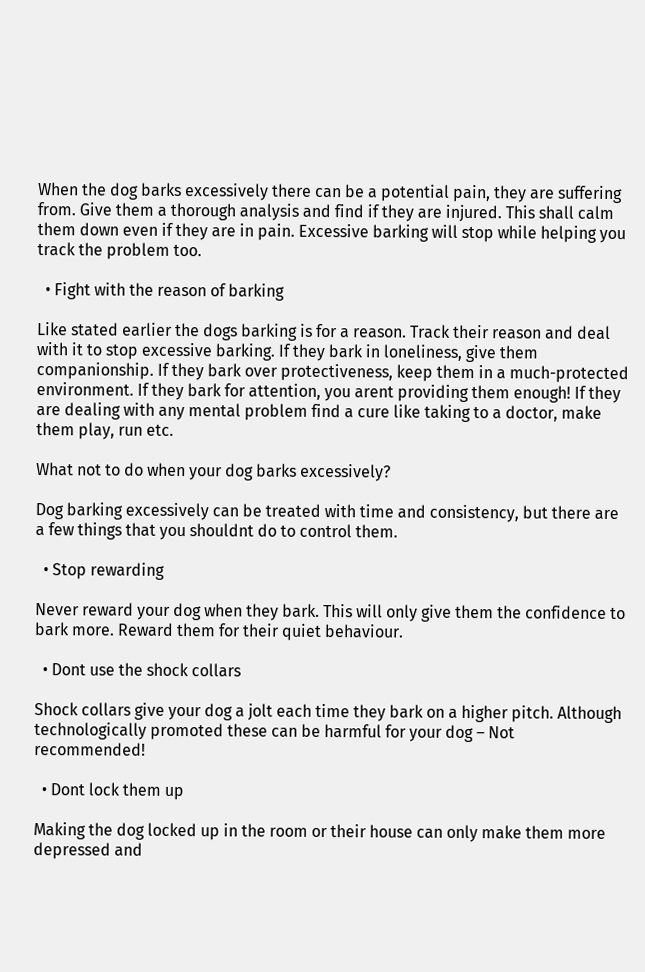When the dog barks excessively there can be a potential pain, they are suffering from. Give them a thorough analysis and find if they are injured. This shall calm them down even if they are in pain. Excessive barking will stop while helping you track the problem too.

  • Fight with the reason of barking

Like stated earlier the dogs barking is for a reason. Track their reason and deal with it to stop excessive barking. If they bark in loneliness, give them companionship. If they bark over protectiveness, keep them in a much-protected environment. If they bark for attention, you arent providing them enough! If they are dealing with any mental problem find a cure like taking to a doctor, make them play, run etc.

What not to do when your dog barks excessively?

Dog barking excessively can be treated with time and consistency, but there are a few things that you shouldnt do to control them.

  • Stop rewarding

Never reward your dog when they bark. This will only give them the confidence to bark more. Reward them for their quiet behaviour.

  • Dont use the shock collars

Shock collars give your dog a jolt each time they bark on a higher pitch. Although technologically promoted these can be harmful for your dog – Not recommended!

  • Dont lock them up

Making the dog locked up in the room or their house can only make them more depressed and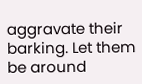aggravate their barking. Let them be around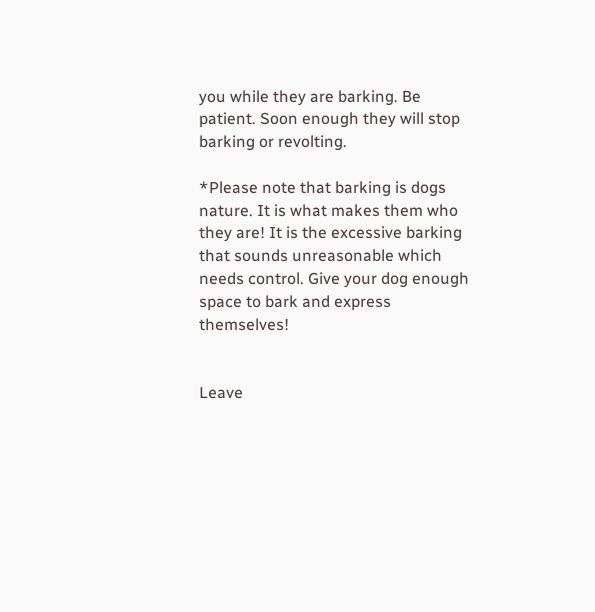you while they are barking. Be patient. Soon enough they will stop barking or revolting.

*Please note that barking is dogs nature. It is what makes them who they are! It is the excessive barking that sounds unreasonable which needs control. Give your dog enough space to bark and express themselves!


Leave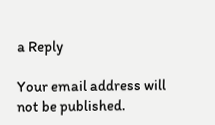a Reply

Your email address will not be published.